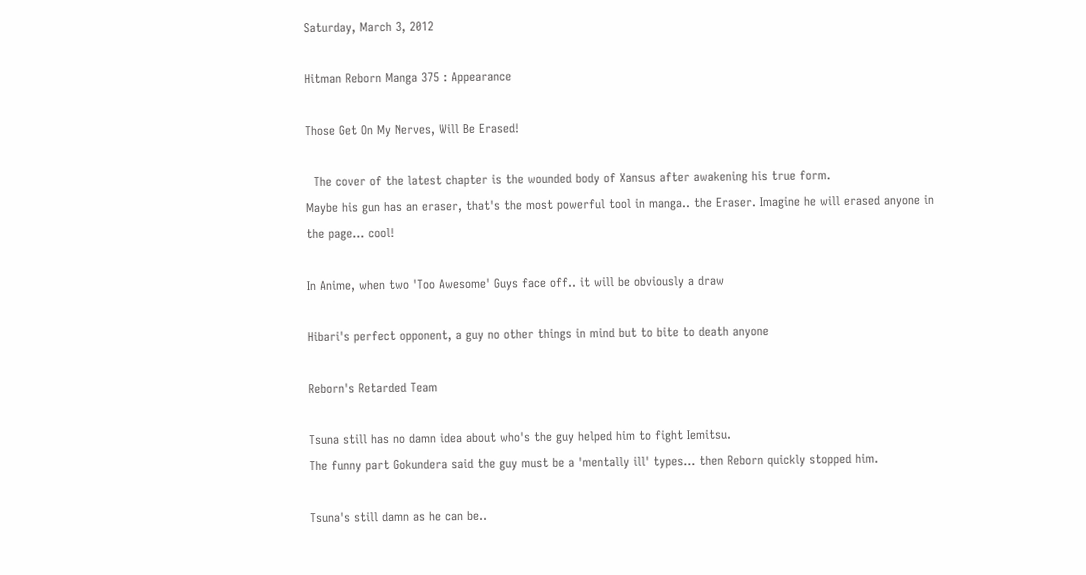Saturday, March 3, 2012

Hitman Reborn Manga 375 : Appearance

Those Get On My Nerves, Will Be Erased!

  The cover of the latest chapter is the wounded body of Xansus after awakening his true form.
Maybe his gun has an eraser, that's the most powerful tool in manga.. the Eraser. Imagine he will erased anyone in the page... cool!

In Anime, when two 'Too Awesome' Guys face off.. it will be obviously a draw

Hibari's perfect opponent, a guy no other things in mind but to bite to death anyone

Reborn's Retarded Team

Tsuna still has no damn idea about who's the guy helped him to fight Iemitsu.
The funny part Gokundera said the guy must be a 'mentally ill' types... then Reborn quickly stopped him.

Tsuna's still damn as he can be..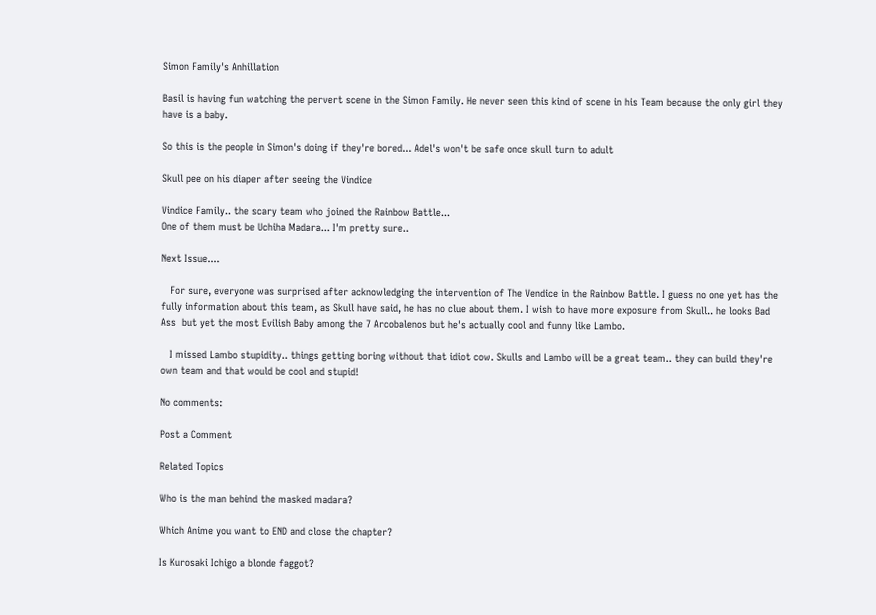Simon Family's Anhillation

Basil is having fun watching the pervert scene in the Simon Family. He never seen this kind of scene in his Team because the only girl they have is a baby.

So this is the people in Simon's doing if they're bored... Adel's won't be safe once skull turn to adult

Skull pee on his diaper after seeing the Vindice

Vindice Family.. the scary team who joined the Rainbow Battle...
One of them must be Uchiha Madara... I'm pretty sure..

Next Issue....

   For sure, everyone was surprised after acknowledging the intervention of The Vendice in the Rainbow Battle. I guess no one yet has the fully information about this team, as Skull have said, he has no clue about them. I wish to have more exposure from Skull.. he looks Bad Ass  but yet the most Evilish Baby among the 7 Arcobalenos but he's actually cool and funny like Lambo.

   I missed Lambo stupidity.. things getting boring without that idiot cow. Skulls and Lambo will be a great team.. they can build they're own team and that would be cool and stupid!

No comments:

Post a Comment

Related Topics

Who is the man behind the masked madara?

Which Anime you want to END and close the chapter?

Is Kurosaki Ichigo a blonde faggot?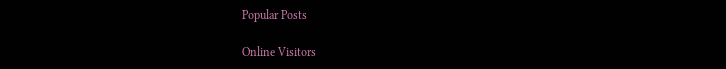Popular Posts

Online Visitors